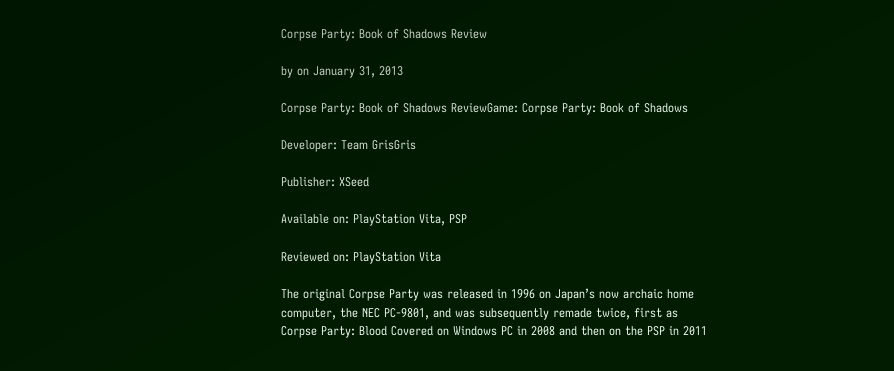Corpse Party: Book of Shadows Review

by on January 31, 2013

Corpse Party: Book of Shadows ReviewGame: Corpse Party: Book of Shadows

Developer: Team GrisGris

Publisher: XSeed

Available on: PlayStation Vita, PSP

Reviewed on: PlayStation Vita

The original Corpse Party was released in 1996 on Japan’s now archaic home computer, the NEC PC-9801, and was subsequently remade twice, first as Corpse Party: Blood Covered on Windows PC in 2008 and then on the PSP in 2011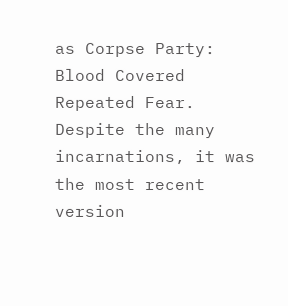as Corpse Party: Blood Covered Repeated Fear. Despite the many incarnations, it was the most recent version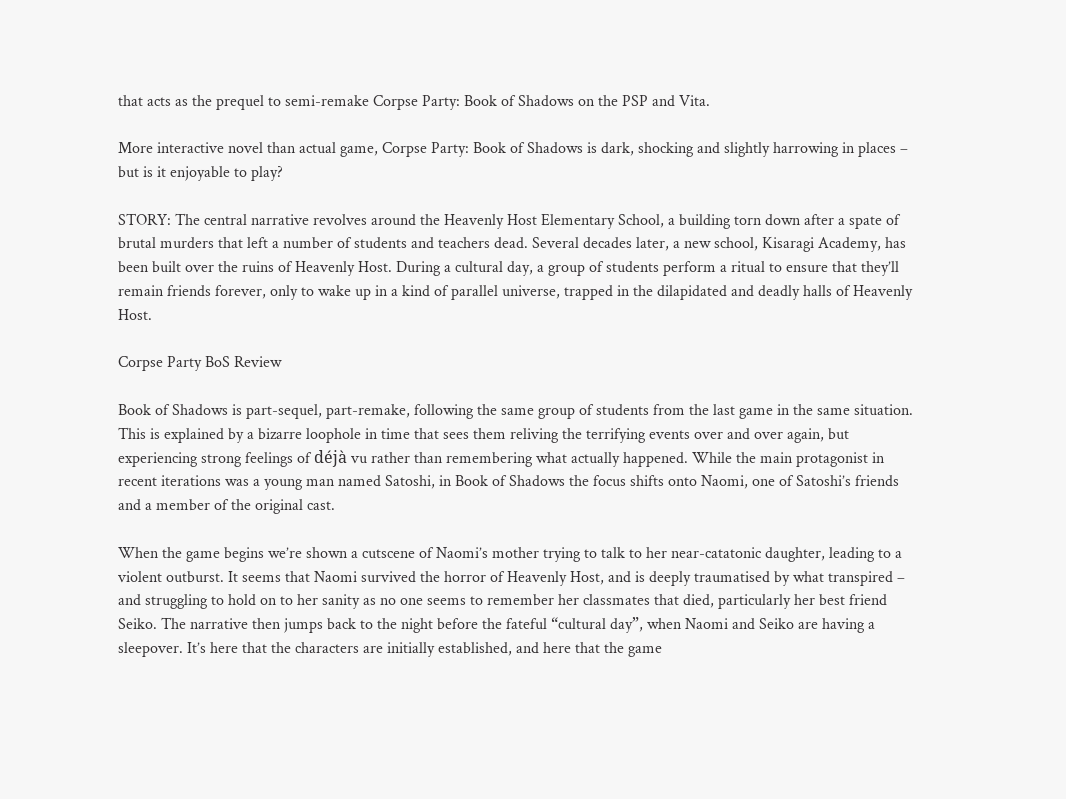that acts as the prequel to semi-remake Corpse Party: Book of Shadows on the PSP and Vita.

More interactive novel than actual game, Corpse Party: Book of Shadows is dark, shocking and slightly harrowing in places – but is it enjoyable to play?

STORY: The central narrative revolves around the Heavenly Host Elementary School, a building torn down after a spate of brutal murders that left a number of students and teachers dead. Several decades later, a new school, Kisaragi Academy, has been built over the ruins of Heavenly Host. During a cultural day, a group of students perform a ritual to ensure that they’ll remain friends forever, only to wake up in a kind of parallel universe, trapped in the dilapidated and deadly halls of Heavenly Host.

Corpse Party BoS Review

Book of Shadows is part-sequel, part-remake, following the same group of students from the last game in the same situation. This is explained by a bizarre loophole in time that sees them reliving the terrifying events over and over again, but experiencing strong feelings of déjà vu rather than remembering what actually happened. While the main protagonist in recent iterations was a young man named Satoshi, in Book of Shadows the focus shifts onto Naomi, one of Satoshi’s friends and a member of the original cast.

When the game begins we’re shown a cutscene of Naomi’s mother trying to talk to her near-catatonic daughter, leading to a violent outburst. It seems that Naomi survived the horror of Heavenly Host, and is deeply traumatised by what transpired – and struggling to hold on to her sanity as no one seems to remember her classmates that died, particularly her best friend Seiko. The narrative then jumps back to the night before the fateful “cultural day”, when Naomi and Seiko are having a sleepover. It’s here that the characters are initially established, and here that the game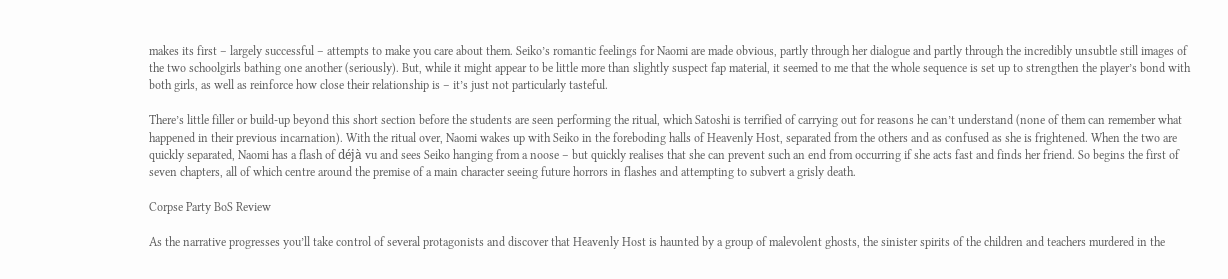makes its first – largely successful – attempts to make you care about them. Seiko’s romantic feelings for Naomi are made obvious, partly through her dialogue and partly through the incredibly unsubtle still images of the two schoolgirls bathing one another (seriously). But, while it might appear to be little more than slightly suspect fap material, it seemed to me that the whole sequence is set up to strengthen the player’s bond with both girls, as well as reinforce how close their relationship is – it’s just not particularly tasteful.

There’s little filler or build-up beyond this short section before the students are seen performing the ritual, which Satoshi is terrified of carrying out for reasons he can’t understand (none of them can remember what happened in their previous incarnation). With the ritual over, Naomi wakes up with Seiko in the foreboding halls of Heavenly Host, separated from the others and as confused as she is frightened. When the two are quickly separated, Naomi has a flash of déjà vu and sees Seiko hanging from a noose – but quickly realises that she can prevent such an end from occurring if she acts fast and finds her friend. So begins the first of seven chapters, all of which centre around the premise of a main character seeing future horrors in flashes and attempting to subvert a grisly death.

Corpse Party BoS Review

As the narrative progresses you’ll take control of several protagonists and discover that Heavenly Host is haunted by a group of malevolent ghosts, the sinister spirits of the children and teachers murdered in the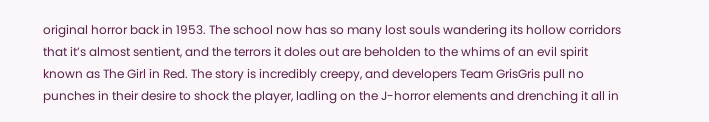original horror back in 1953. The school now has so many lost souls wandering its hollow corridors that it’s almost sentient, and the terrors it doles out are beholden to the whims of an evil spirit known as The Girl in Red. The story is incredibly creepy, and developers Team GrisGris pull no punches in their desire to shock the player, ladling on the J-horror elements and drenching it all in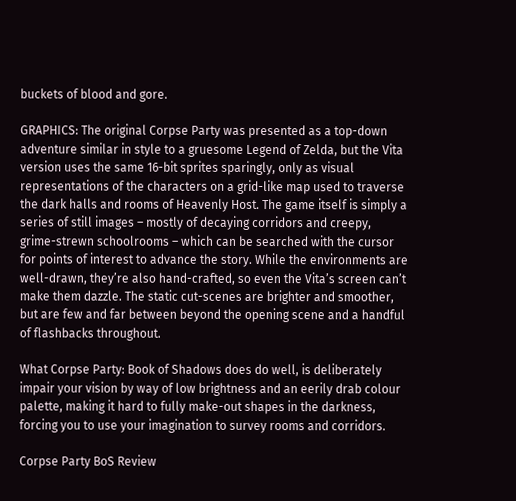buckets of blood and gore.

GRAPHICS: The original Corpse Party was presented as a top-down adventure similar in style to a gruesome Legend of Zelda, but the Vita version uses the same 16-bit sprites sparingly, only as visual representations of the characters on a grid-like map used to traverse the dark halls and rooms of Heavenly Host. The game itself is simply a series of still images – mostly of decaying corridors and creepy, grime-strewn schoolrooms – which can be searched with the cursor for points of interest to advance the story. While the environments are well-drawn, they’re also hand-crafted, so even the Vita’s screen can’t make them dazzle. The static cut-scenes are brighter and smoother, but are few and far between beyond the opening scene and a handful of flashbacks throughout.

What Corpse Party: Book of Shadows does do well, is deliberately impair your vision by way of low brightness and an eerily drab colour palette, making it hard to fully make-out shapes in the darkness, forcing you to use your imagination to survey rooms and corridors.

Corpse Party BoS Review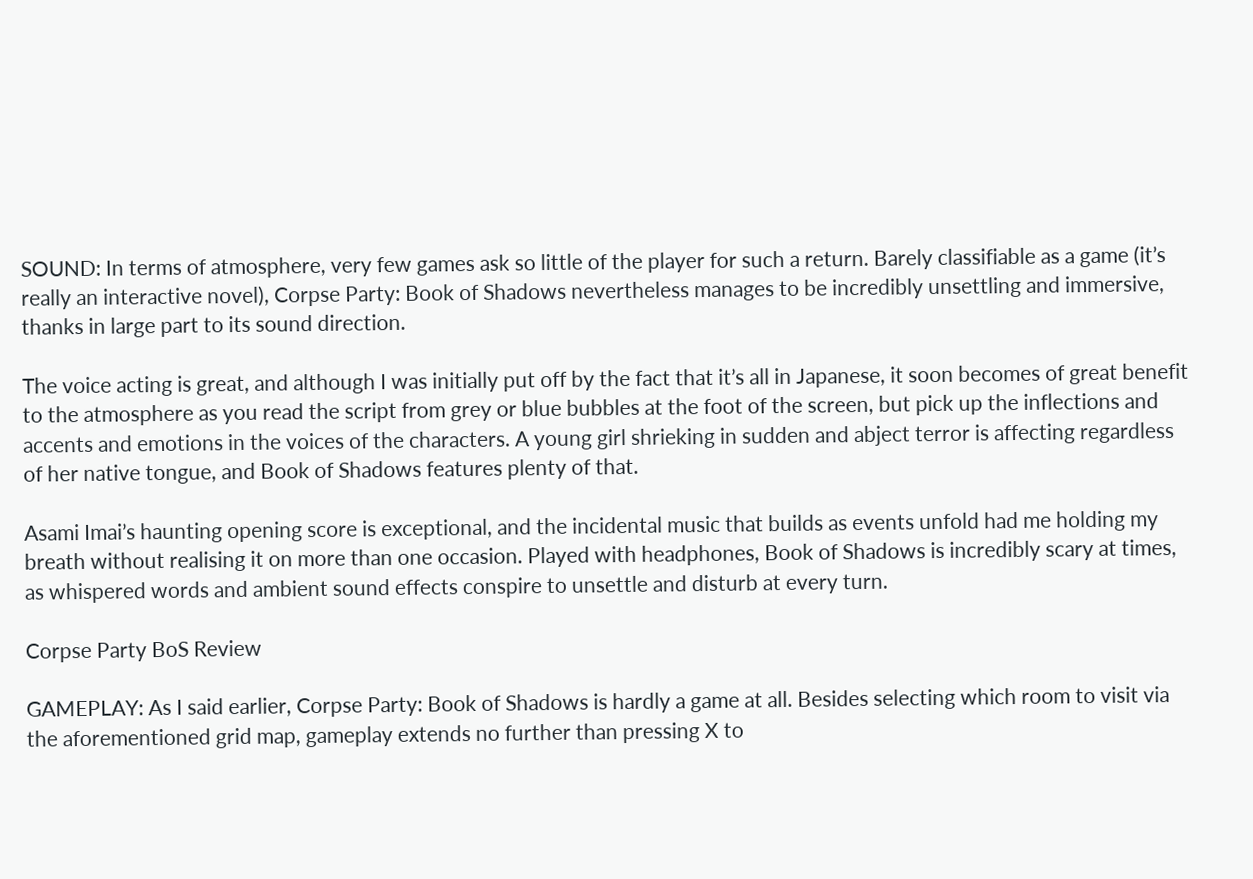SOUND: In terms of atmosphere, very few games ask so little of the player for such a return. Barely classifiable as a game (it’s really an interactive novel), Corpse Party: Book of Shadows nevertheless manages to be incredibly unsettling and immersive, thanks in large part to its sound direction.

The voice acting is great, and although I was initially put off by the fact that it’s all in Japanese, it soon becomes of great benefit to the atmosphere as you read the script from grey or blue bubbles at the foot of the screen, but pick up the inflections and accents and emotions in the voices of the characters. A young girl shrieking in sudden and abject terror is affecting regardless of her native tongue, and Book of Shadows features plenty of that.

Asami Imai’s haunting opening score is exceptional, and the incidental music that builds as events unfold had me holding my breath without realising it on more than one occasion. Played with headphones, Book of Shadows is incredibly scary at times, as whispered words and ambient sound effects conspire to unsettle and disturb at every turn.

Corpse Party BoS Review

GAMEPLAY: As I said earlier, Corpse Party: Book of Shadows is hardly a game at all. Besides selecting which room to visit via the aforementioned grid map, gameplay extends no further than pressing X to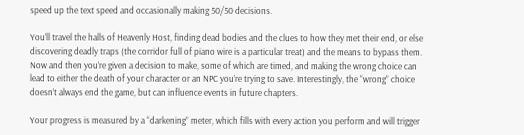speed up the text speed and occasionally making 50/50 decisions.

You’ll travel the halls of Heavenly Host, finding dead bodies and the clues to how they met their end, or else discovering deadly traps (the corridor full of piano wire is a particular treat) and the means to bypass them. Now and then you’re given a decision to make, some of which are timed, and making the wrong choice can lead to either the death of your character or an NPC you’re trying to save. Interestingly, the “wrong” choice doesn’t always end the game, but can influence events in future chapters.

Your progress is measured by a “darkening” meter, which fills with every action you perform and will trigger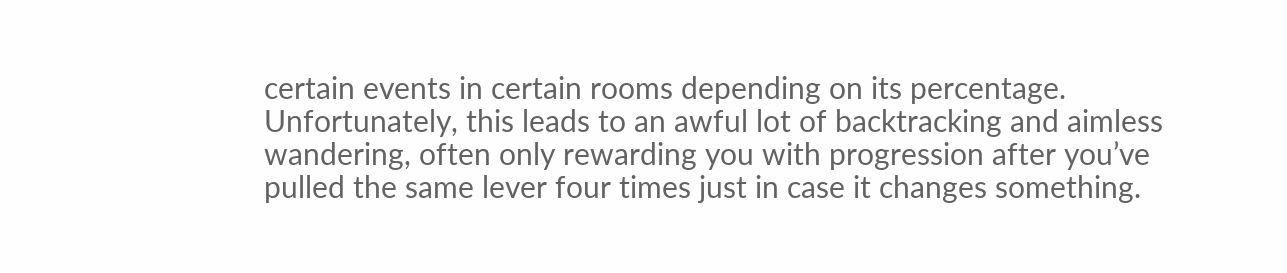certain events in certain rooms depending on its percentage. Unfortunately, this leads to an awful lot of backtracking and aimless wandering, often only rewarding you with progression after you’ve pulled the same lever four times just in case it changes something.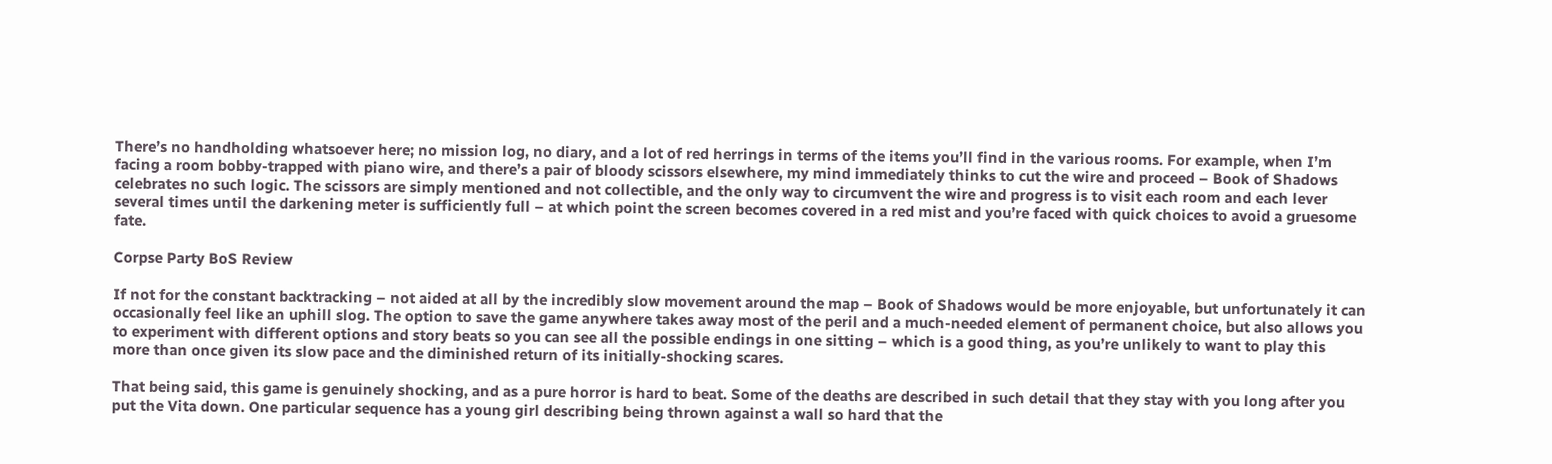There’s no handholding whatsoever here; no mission log, no diary, and a lot of red herrings in terms of the items you’ll find in the various rooms. For example, when I’m facing a room bobby-trapped with piano wire, and there’s a pair of bloody scissors elsewhere, my mind immediately thinks to cut the wire and proceed – Book of Shadows celebrates no such logic. The scissors are simply mentioned and not collectible, and the only way to circumvent the wire and progress is to visit each room and each lever several times until the darkening meter is sufficiently full – at which point the screen becomes covered in a red mist and you’re faced with quick choices to avoid a gruesome fate.

Corpse Party BoS Review

If not for the constant backtracking – not aided at all by the incredibly slow movement around the map – Book of Shadows would be more enjoyable, but unfortunately it can occasionally feel like an uphill slog. The option to save the game anywhere takes away most of the peril and a much-needed element of permanent choice, but also allows you to experiment with different options and story beats so you can see all the possible endings in one sitting – which is a good thing, as you’re unlikely to want to play this more than once given its slow pace and the diminished return of its initially-shocking scares.

That being said, this game is genuinely shocking, and as a pure horror is hard to beat. Some of the deaths are described in such detail that they stay with you long after you put the Vita down. One particular sequence has a young girl describing being thrown against a wall so hard that the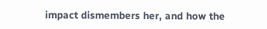impact dismembers her, and how the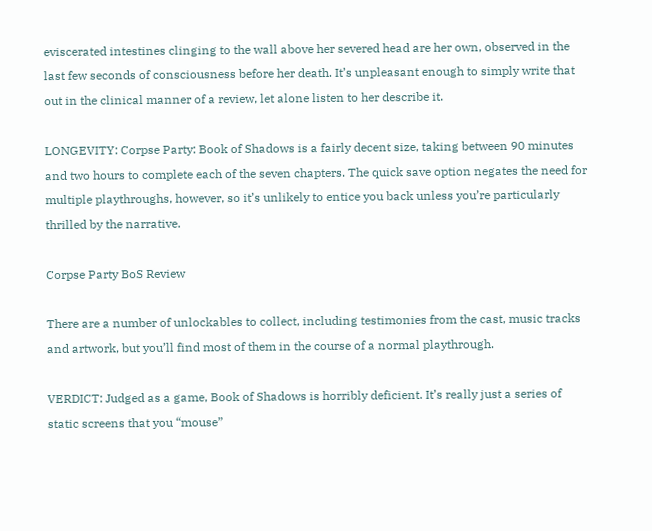eviscerated intestines clinging to the wall above her severed head are her own, observed in the last few seconds of consciousness before her death. It’s unpleasant enough to simply write that out in the clinical manner of a review, let alone listen to her describe it.

LONGEVITY: Corpse Party: Book of Shadows is a fairly decent size, taking between 90 minutes and two hours to complete each of the seven chapters. The quick save option negates the need for multiple playthroughs, however, so it’s unlikely to entice you back unless you’re particularly thrilled by the narrative.

Corpse Party BoS Review

There are a number of unlockables to collect, including testimonies from the cast, music tracks and artwork, but you’ll find most of them in the course of a normal playthrough.

VERDICT: Judged as a game, Book of Shadows is horribly deficient. It’s really just a series of static screens that you “mouse”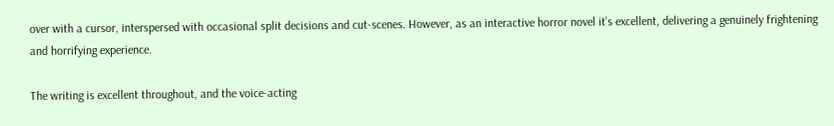over with a cursor, interspersed with occasional split decisions and cut-scenes. However, as an interactive horror novel it’s excellent, delivering a genuinely frightening and horrifying experience.

The writing is excellent throughout, and the voice-acting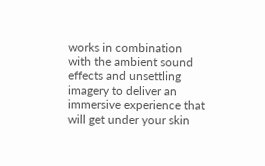works in combination with the ambient sound effects and unsettling imagery to deliver an immersive experience that will get under your skin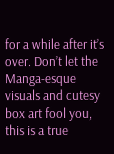for a while after it’s over. Don’t let the Manga-esque visuals and cutesy box art fool you, this is a true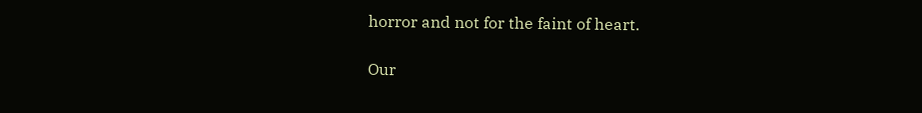horror and not for the faint of heart.

Our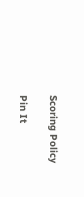Scoring Policy

Pin It